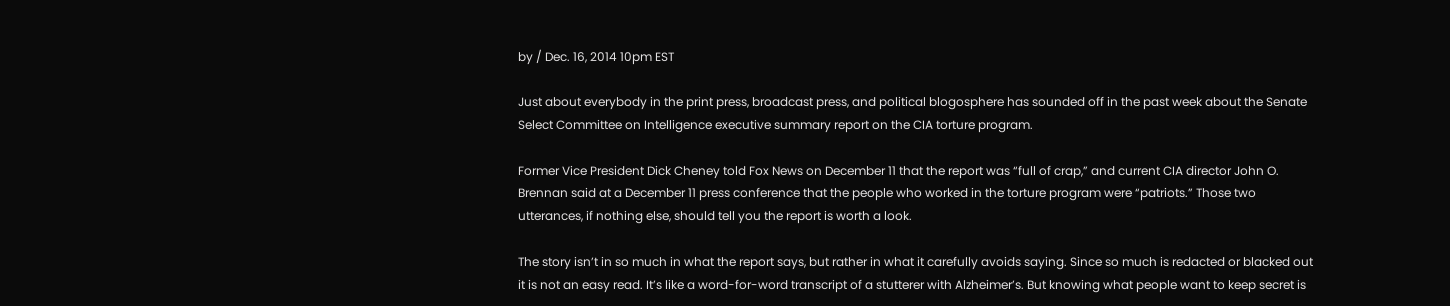by / Dec. 16, 2014 10pm EST

Just about everybody in the print press, broadcast press, and political blogosphere has sounded off in the past week about the Senate Select Committee on Intelligence executive summary report on the CIA torture program.

Former Vice President Dick Cheney told Fox News on December 11 that the report was “full of crap,” and current CIA director John O. Brennan said at a December 11 press conference that the people who worked in the torture program were “patriots.” Those two utterances, if nothing else, should tell you the report is worth a look.

The story isn’t in so much in what the report says, but rather in what it carefully avoids saying. Since so much is redacted or blacked out it is not an easy read. It’s like a word-for-word transcript of a stutterer with Alzheimer’s. But knowing what people want to keep secret is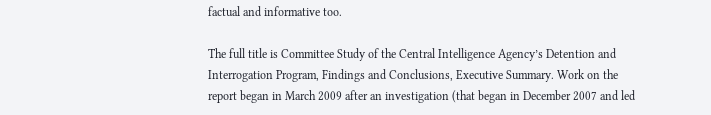factual and informative too.

The full title is Committee Study of the Central Intelligence Agency’s Detention and Interrogation Program, Findings and Conclusions, Executive Summary. Work on the report began in March 2009 after an investigation (that began in December 2007 and led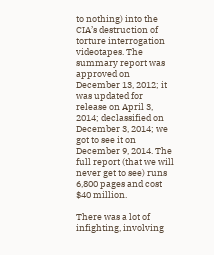to nothing) into the CIA’s destruction of torture interrogation videotapes. The summary report was approved on December 13, 2012; it was updated for release on April 3, 2014; declassified on December 3, 2014; we got to see it on December 9, 2014. The full report (that we will never get to see) runs 6,800 pages and cost $40 million.

There was a lot of infighting, involving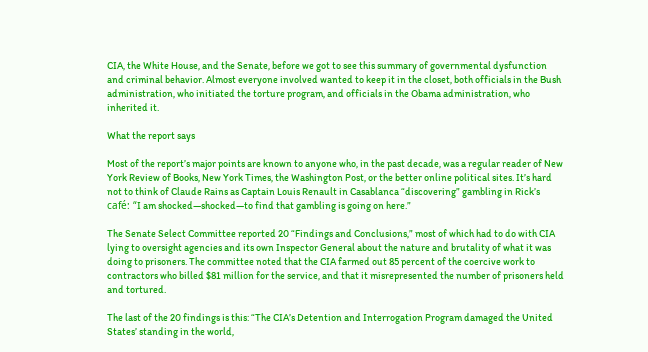CIA, the White House, and the Senate, before we got to see this summary of governmental dysfunction and criminal behavior. Almost everyone involved wanted to keep it in the closet, both officials in the Bush administration, who initiated the torture program, and officials in the Obama administration, who inherited it.

What the report says

Most of the report’s major points are known to anyone who, in the past decade, was a regular reader of New York Review of Books, New York Times, the Washington Post, or the better online political sites. It’s hard not to think of Claude Rains as Captain Louis Renault in Casablanca “discovering” gambling in Rick’s café: “I am shocked—shocked—to find that gambling is going on here.”

The Senate Select Committee reported 20 “Findings and Conclusions,” most of which had to do with CIA lying to oversight agencies and its own Inspector General about the nature and brutality of what it was doing to prisoners. The committee noted that the CIA farmed out 85 percent of the coercive work to contractors who billed $81 million for the service, and that it misrepresented the number of prisoners held and tortured.

The last of the 20 findings is this: “The CIA’s Detention and Interrogation Program damaged the United States’ standing in the world,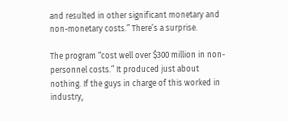and resulted in other significant monetary and non-monetary costs.” There’s a surprise.

The program “cost well over $300 million in non-personnel costs.” It produced just about nothing. If the guys in charge of this worked in industry,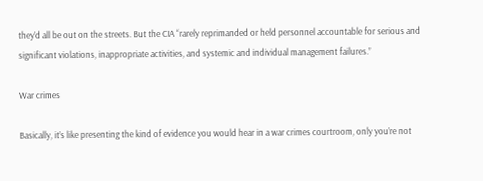they’d all be out on the streets. But the CIA “rarely reprimanded or held personnel accountable for serious and significant violations, inappropriate activities, and systemic and individual management failures.”

War crimes

Basically, it’s like presenting the kind of evidence you would hear in a war crimes courtroom, only you’re not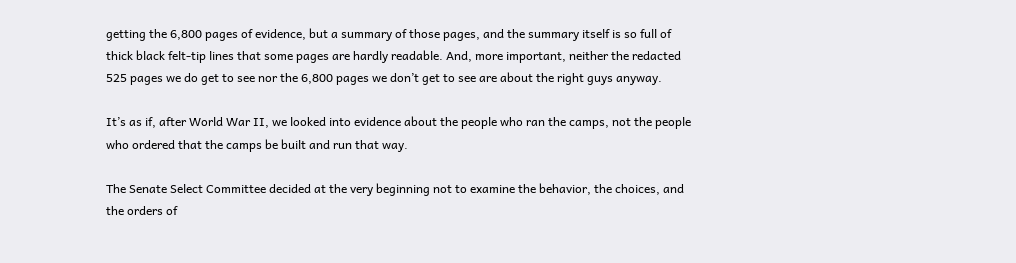getting the 6,800 pages of evidence, but a summary of those pages, and the summary itself is so full of thick black felt-tip lines that some pages are hardly readable. And, more important, neither the redacted 525 pages we do get to see nor the 6,800 pages we don’t get to see are about the right guys anyway.

It’s as if, after World War II, we looked into evidence about the people who ran the camps, not the people who ordered that the camps be built and run that way.

The Senate Select Committee decided at the very beginning not to examine the behavior, the choices, and the orders of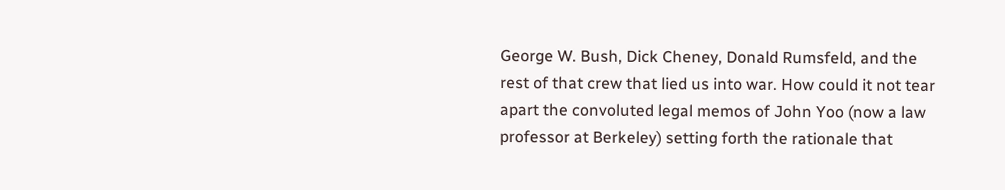George W. Bush, Dick Cheney, Donald Rumsfeld, and the rest of that crew that lied us into war. How could it not tear apart the convoluted legal memos of John Yoo (now a law professor at Berkeley) setting forth the rationale that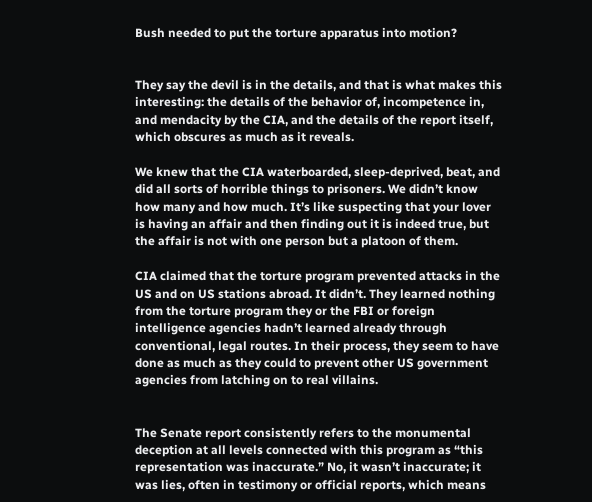Bush needed to put the torture apparatus into motion?


They say the devil is in the details, and that is what makes this interesting: the details of the behavior of, incompetence in, and mendacity by the CIA, and the details of the report itself, which obscures as much as it reveals.

We knew that the CIA waterboarded, sleep-deprived, beat, and did all sorts of horrible things to prisoners. We didn’t know how many and how much. It’s like suspecting that your lover is having an affair and then finding out it is indeed true, but the affair is not with one person but a platoon of them.

CIA claimed that the torture program prevented attacks in the US and on US stations abroad. It didn’t. They learned nothing from the torture program they or the FBI or foreign intelligence agencies hadn’t learned already through conventional, legal routes. In their process, they seem to have done as much as they could to prevent other US government agencies from latching on to real villains.


The Senate report consistently refers to the monumental deception at all levels connected with this program as “this representation was inaccurate.” No, it wasn’t inaccurate; it was lies, often in testimony or official reports, which means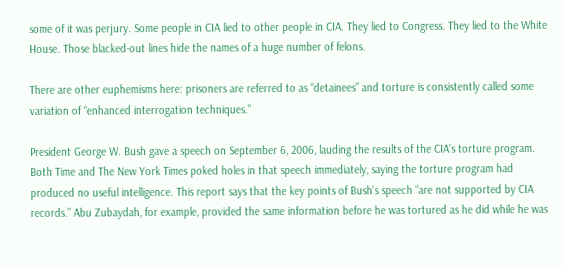some of it was perjury. Some people in CIA lied to other people in CIA. They lied to Congress. They lied to the White House. Those blacked-out lines hide the names of a huge number of felons.

There are other euphemisms here: prisoners are referred to as “detainees” and torture is consistently called some variation of “enhanced interrogation techniques.”

President George W. Bush gave a speech on September 6, 2006, lauding the results of the CIA’s torture program. Both Time and The New York Times poked holes in that speech immediately, saying the torture program had produced no useful intelligence. This report says that the key points of Bush’s speech “are not supported by CIA records.” Abu Zubaydah, for example, provided the same information before he was tortured as he did while he was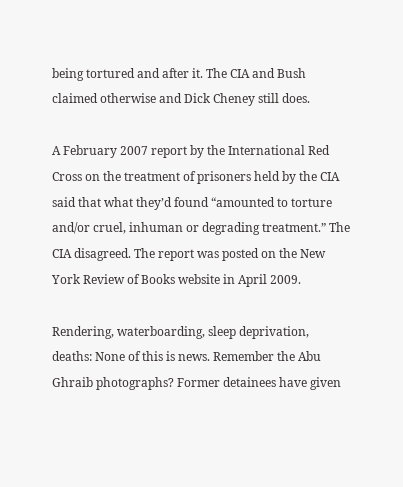being tortured and after it. The CIA and Bush claimed otherwise and Dick Cheney still does.

A February 2007 report by the International Red Cross on the treatment of prisoners held by the CIA said that what they’d found “amounted to torture and/or cruel, inhuman or degrading treatment.” The CIA disagreed. The report was posted on the New York Review of Books website in April 2009.

Rendering, waterboarding, sleep deprivation, deaths: None of this is news. Remember the Abu Ghraib photographs? Former detainees have given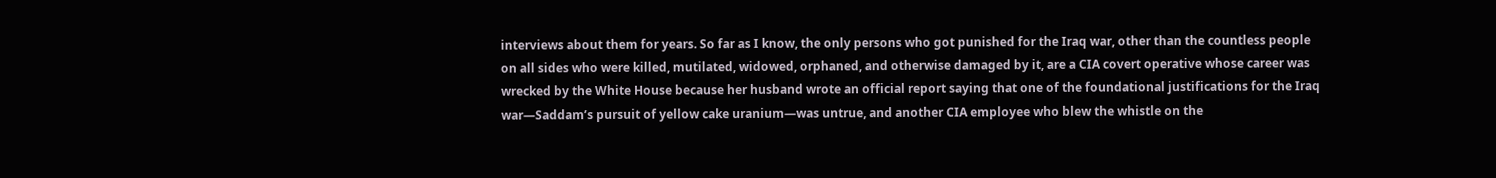interviews about them for years. So far as I know, the only persons who got punished for the Iraq war, other than the countless people on all sides who were killed, mutilated, widowed, orphaned, and otherwise damaged by it, are a CIA covert operative whose career was wrecked by the White House because her husband wrote an official report saying that one of the foundational justifications for the Iraq war—Saddam’s pursuit of yellow cake uranium—was untrue, and another CIA employee who blew the whistle on the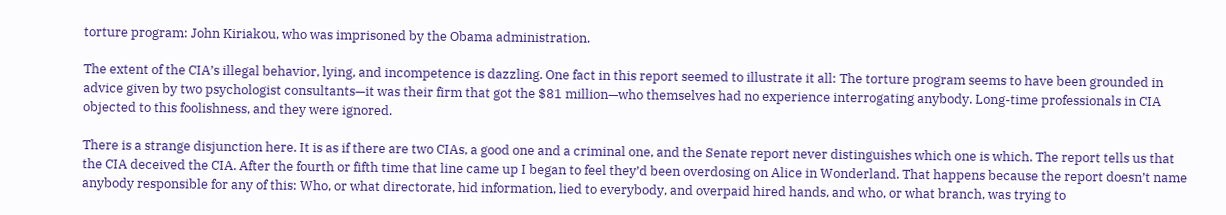torture program: John Kiriakou, who was imprisoned by the Obama administration.

The extent of the CIA’s illegal behavior, lying, and incompetence is dazzling. One fact in this report seemed to illustrate it all: The torture program seems to have been grounded in advice given by two psychologist consultants—it was their firm that got the $81 million—who themselves had no experience interrogating anybody. Long-time professionals in CIA objected to this foolishness, and they were ignored.

There is a strange disjunction here. It is as if there are two CIAs, a good one and a criminal one, and the Senate report never distinguishes which one is which. The report tells us that the CIA deceived the CIA. After the fourth or fifth time that line came up I began to feel they’d been overdosing on Alice in Wonderland. That happens because the report doesn’t name anybody responsible for any of this: Who, or what directorate, hid information, lied to everybody, and overpaid hired hands, and who, or what branch, was trying to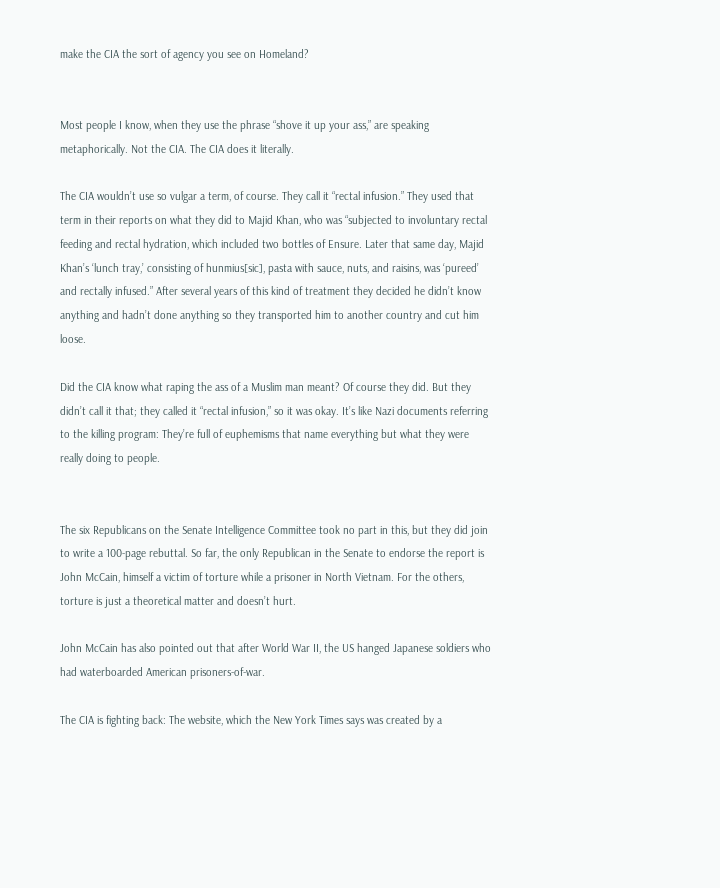make the CIA the sort of agency you see on Homeland?


Most people I know, when they use the phrase “shove it up your ass,” are speaking metaphorically. Not the CIA. The CIA does it literally.

The CIA wouldn’t use so vulgar a term, of course. They call it “rectal infusion.” They used that term in their reports on what they did to Majid Khan, who was “subjected to involuntary rectal feeding and rectal hydration, which included two bottles of Ensure. Later that same day, Majid Khan’s ‘lunch tray,’ consisting of hunmius[sic], pasta with sauce, nuts, and raisins, was ‘pureed’ and rectally infused.” After several years of this kind of treatment they decided he didn’t know anything and hadn’t done anything so they transported him to another country and cut him loose.

Did the CIA know what raping the ass of a Muslim man meant? Of course they did. But they didn’t call it that; they called it “rectal infusion,” so it was okay. It’s like Nazi documents referring to the killing program: They’re full of euphemisms that name everything but what they were really doing to people.


The six Republicans on the Senate Intelligence Committee took no part in this, but they did join to write a 100-page rebuttal. So far, the only Republican in the Senate to endorse the report is John McCain, himself a victim of torture while a prisoner in North Vietnam. For the others, torture is just a theoretical matter and doesn’t hurt.

John McCain has also pointed out that after World War II, the US hanged Japanese soldiers who had waterboarded American prisoners-of-war.

The CIA is fighting back: The website, which the New York Times says was created by a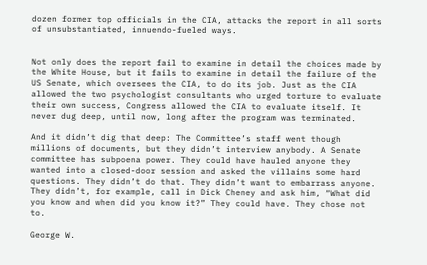dozen former top officials in the CIA, attacks the report in all sorts of unsubstantiated, innuendo-fueled ways.


Not only does the report fail to examine in detail the choices made by the White House, but it fails to examine in detail the failure of the US Senate, which oversees the CIA, to do its job. Just as the CIA allowed the two psychologist consultants who urged torture to evaluate their own success, Congress allowed the CIA to evaluate itself. It never dug deep, until now, long after the program was terminated.

And it didn’t dig that deep: The Committee’s staff went though millions of documents, but they didn’t interview anybody. A Senate committee has subpoena power. They could have hauled anyone they wanted into a closed-door session and asked the villains some hard questions. They didn’t do that. They didn’t want to embarrass anyone. They didn’t, for example, call in Dick Cheney and ask him, “What did you know and when did you know it?” They could have. They chose not to.

George W.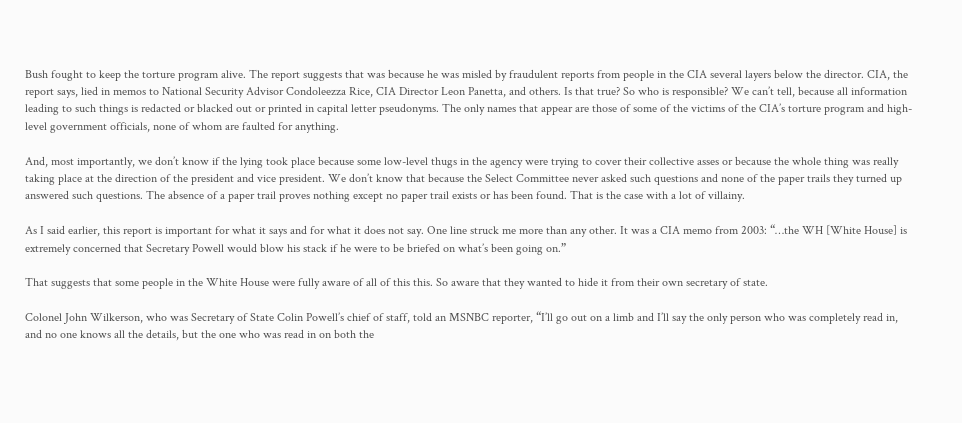Bush fought to keep the torture program alive. The report suggests that was because he was misled by fraudulent reports from people in the CIA several layers below the director. CIA, the report says, lied in memos to National Security Advisor Condoleezza Rice, CIA Director Leon Panetta, and others. Is that true? So who is responsible? We can’t tell, because all information leading to such things is redacted or blacked out or printed in capital letter pseudonyms. The only names that appear are those of some of the victims of the CIA’s torture program and high-level government officials, none of whom are faulted for anything.

And, most importantly, we don’t know if the lying took place because some low-level thugs in the agency were trying to cover their collective asses or because the whole thing was really taking place at the direction of the president and vice president. We don’t know that because the Select Committee never asked such questions and none of the paper trails they turned up answered such questions. The absence of a paper trail proves nothing except no paper trail exists or has been found. That is the case with a lot of villainy.

As I said earlier, this report is important for what it says and for what it does not say. One line struck me more than any other. It was a CIA memo from 2003: “…the WH [White House] is extremely concerned that Secretary Powell would blow his stack if he were to be briefed on what’s been going on.”

That suggests that some people in the White House were fully aware of all of this this. So aware that they wanted to hide it from their own secretary of state.

Colonel John Wilkerson, who was Secretary of State Colin Powell’s chief of staff, told an MSNBC reporter, “I’ll go out on a limb and I’ll say the only person who was completely read in, and no one knows all the details, but the one who was read in on both the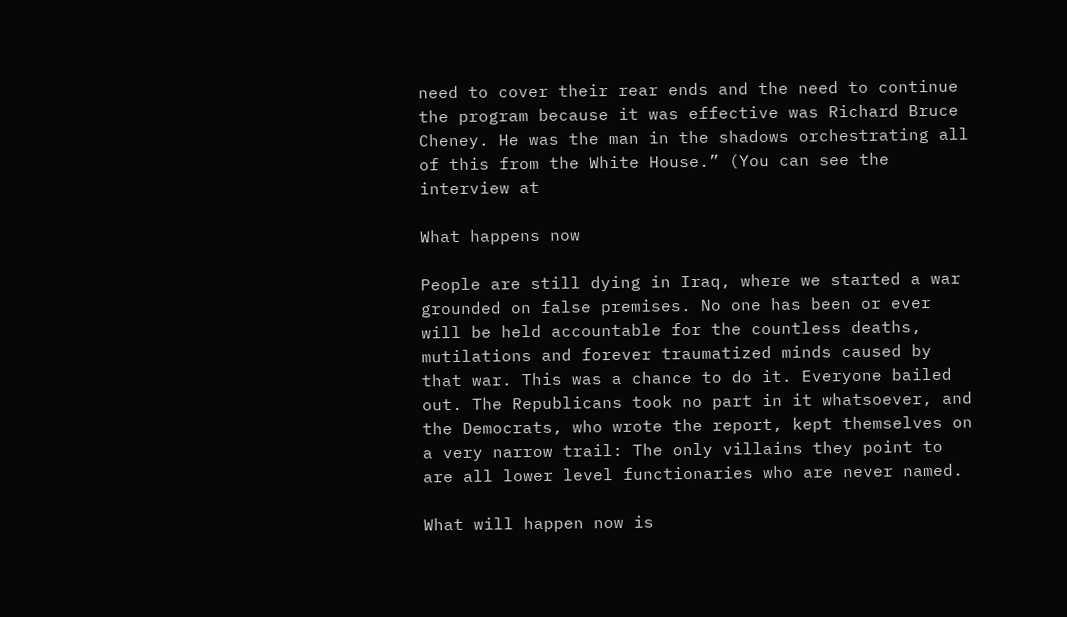need to cover their rear ends and the need to continue the program because it was effective was Richard Bruce Cheney. He was the man in the shadows orchestrating all of this from the White House.” (You can see the interview at

What happens now

People are still dying in Iraq, where we started a war grounded on false premises. No one has been or ever will be held accountable for the countless deaths, mutilations and forever traumatized minds caused by that war. This was a chance to do it. Everyone bailed out. The Republicans took no part in it whatsoever, and the Democrats, who wrote the report, kept themselves on a very narrow trail: The only villains they point to are all lower level functionaries who are never named.

What will happen now is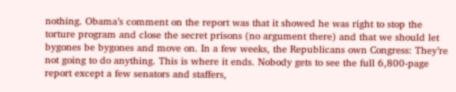nothing. Obama’s comment on the report was that it showed he was right to stop the torture program and close the secret prisons (no argument there) and that we should let bygones be bygones and move on. In a few weeks, the Republicans own Congress: They’re not going to do anything. This is where it ends. Nobody gets to see the full 6,800-page report except a few senators and staffers,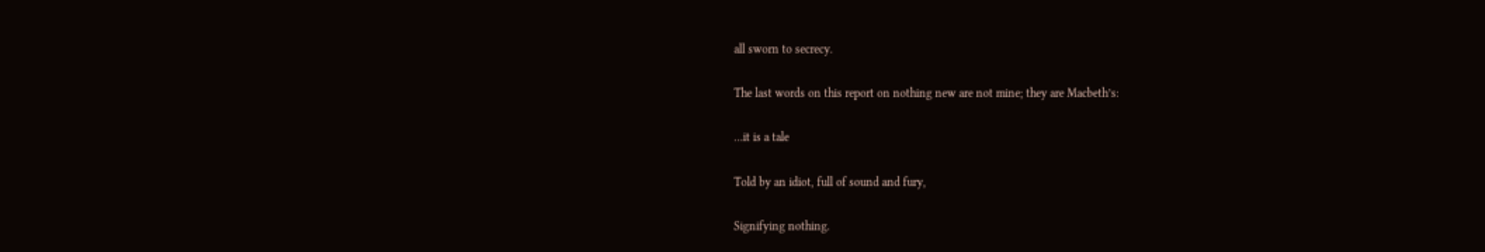all sworn to secrecy.

The last words on this report on nothing new are not mine; they are Macbeth’s:

…it is a tale

Told by an idiot, full of sound and fury,

Signifying nothing.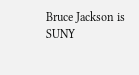Bruce Jackson is SUNY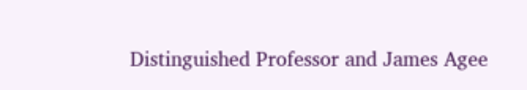Distinguished Professor and James Agee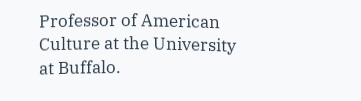Professor of American Culture at the University at Buffalo.